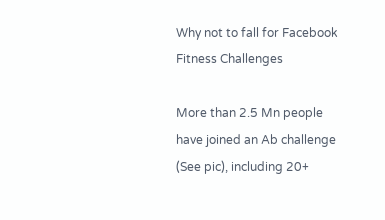Why not to fall for Facebook Fitness Challenges

More than 2.5 Mn people have joined an Ab challenge (See pic), including 20+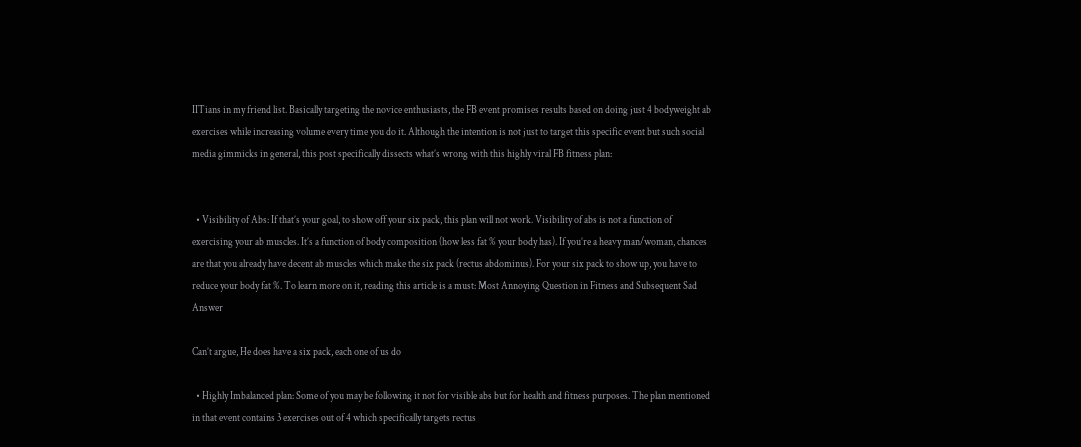IITians in my friend list. Basically targeting the novice enthusiasts, the FB event promises results based on doing just 4 bodyweight ab exercises while increasing volume every time you do it. Although the intention is not just to target this specific event but such social media gimmicks in general, this post specifically dissects what’s wrong with this highly viral FB fitness plan:


  • Visibility of Abs: If that’s your goal, to show off your six pack, this plan will not work. Visibility of abs is not a function of exercising your ab muscles. It’s a function of body composition (how less fat % your body has). If you’re a heavy man/woman, chances are that you already have decent ab muscles which make the six pack (rectus abdominus). For your six pack to show up, you have to reduce your body fat %. To learn more on it, reading this article is a must: Most Annoying Question in Fitness and Subsequent Sad Answer

Can’t argue, He does have a six pack, each one of us do

  • Highly Imbalanced plan: Some of you may be following it not for visible abs but for health and fitness purposes. The plan mentioned in that event contains 3 exercises out of 4 which specifically targets rectus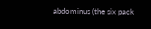abdominus (the six pack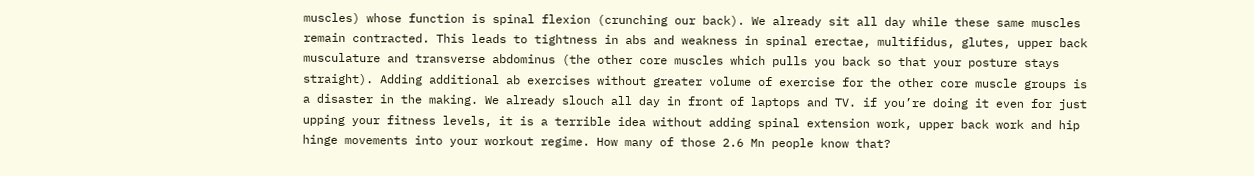muscles) whose function is spinal flexion (crunching our back). We already sit all day while these same muscles remain contracted. This leads to tightness in abs and weakness in spinal erectae, multifidus, glutes, upper back musculature and transverse abdominus (the other core muscles which pulls you back so that your posture stays straight). Adding additional ab exercises without greater volume of exercise for the other core muscle groups is a disaster in the making. We already slouch all day in front of laptops and TV. if you’re doing it even for just upping your fitness levels, it is a terrible idea without adding spinal extension work, upper back work and hip hinge movements into your workout regime. How many of those 2.6 Mn people know that?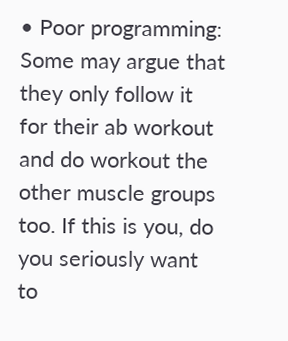• Poor programming: Some may argue that they only follow it for their ab workout and do workout the other muscle groups too. If this is you, do you seriously want to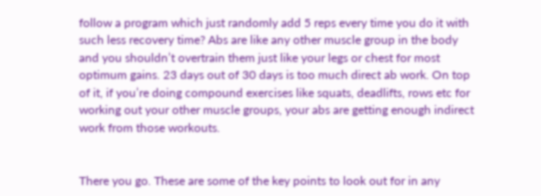follow a program which just randomly add 5 reps every time you do it with such less recovery time? Abs are like any other muscle group in the body and you shouldn’t overtrain them just like your legs or chest for most optimum gains. 23 days out of 30 days is too much direct ab work. On top of it, if you’re doing compound exercises like squats, deadlifts, rows etc for working out your other muscle groups, your abs are getting enough indirect work from those workouts.


There you go. These are some of the key points to look out for in any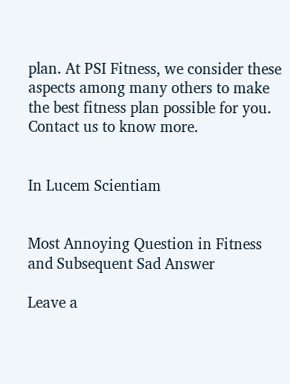plan. At PSI Fitness, we consider these aspects among many others to make the best fitness plan possible for you. Contact us to know more.


In Lucem Scientiam


Most Annoying Question in Fitness and Subsequent Sad Answer

Leave a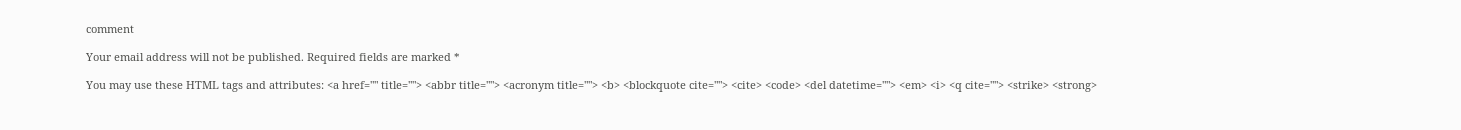comment

Your email address will not be published. Required fields are marked *

You may use these HTML tags and attributes: <a href="" title=""> <abbr title=""> <acronym title=""> <b> <blockquote cite=""> <cite> <code> <del datetime=""> <em> <i> <q cite=""> <strike> <strong>